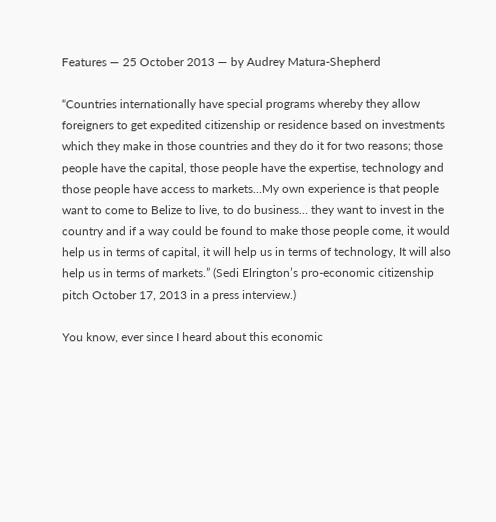Features — 25 October 2013 — by Audrey Matura-Shepherd

“Countries internationally have special programs whereby they allow foreigners to get expedited citizenship or residence based on investments which they make in those countries and they do it for two reasons; those people have the capital, those people have the expertise, technology and those people have access to markets…My own experience is that people want to come to Belize to live, to do business… they want to invest in the country and if a way could be found to make those people come, it would help us in terms of capital, it will help us in terms of technology, It will also help us in terms of markets.” (Sedi Elrington’s pro-economic citizenship pitch October 17, 2013 in a press interview.)

You know, ever since I heard about this economic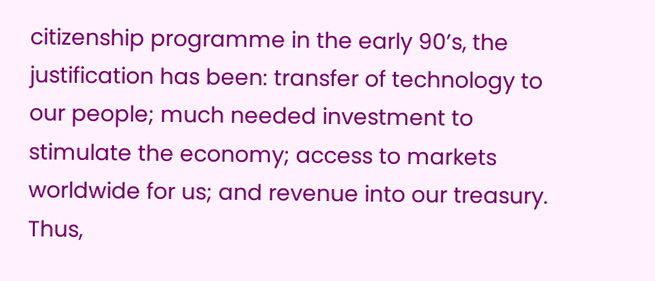citizenship programme in the early 90’s, the justification has been: transfer of technology to our people; much needed investment to stimulate the economy; access to markets worldwide for us; and revenue into our treasury. Thus,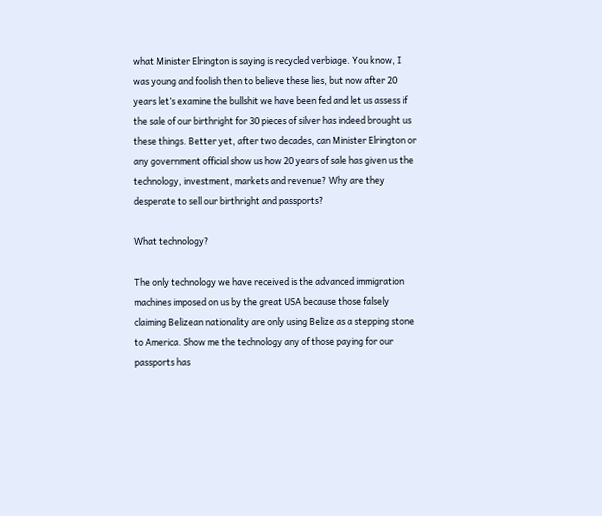what Minister Elrington is saying is recycled verbiage. You know, I was young and foolish then to believe these lies, but now after 20 years let’s examine the bullshit we have been fed and let us assess if the sale of our birthright for 30 pieces of silver has indeed brought us these things. Better yet, after two decades, can Minister Elrington or any government official show us how 20 years of sale has given us the technology, investment, markets and revenue? Why are they desperate to sell our birthright and passports?

What technology?

The only technology we have received is the advanced immigration machines imposed on us by the great USA because those falsely claiming Belizean nationality are only using Belize as a stepping stone to America. Show me the technology any of those paying for our passports has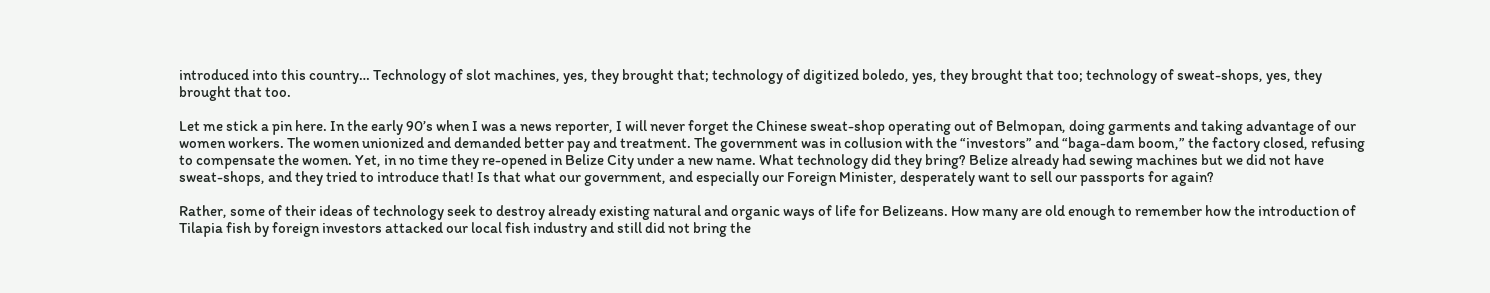introduced into this country… Technology of slot machines, yes, they brought that; technology of digitized boledo, yes, they brought that too; technology of sweat-shops, yes, they brought that too.

Let me stick a pin here. In the early 90’s when I was a news reporter, I will never forget the Chinese sweat-shop operating out of Belmopan, doing garments and taking advantage of our women workers. The women unionized and demanded better pay and treatment. The government was in collusion with the “investors” and “baga-dam boom,” the factory closed, refusing to compensate the women. Yet, in no time they re-opened in Belize City under a new name. What technology did they bring? Belize already had sewing machines but we did not have sweat-shops, and they tried to introduce that! Is that what our government, and especially our Foreign Minister, desperately want to sell our passports for again?

Rather, some of their ideas of technology seek to destroy already existing natural and organic ways of life for Belizeans. How many are old enough to remember how the introduction of Tilapia fish by foreign investors attacked our local fish industry and still did not bring the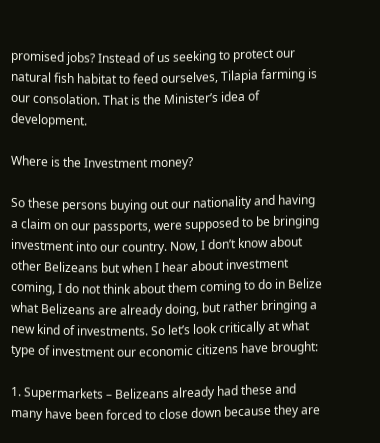promised jobs? Instead of us seeking to protect our natural fish habitat to feed ourselves, Tilapia farming is our consolation. That is the Minister’s idea of development.

Where is the Investment money?

So these persons buying out our nationality and having a claim on our passports, were supposed to be bringing investment into our country. Now, I don’t know about other Belizeans but when I hear about investment coming, I do not think about them coming to do in Belize what Belizeans are already doing, but rather bringing a new kind of investments. So let’s look critically at what type of investment our economic citizens have brought:

1. Supermarkets – Belizeans already had these and many have been forced to close down because they are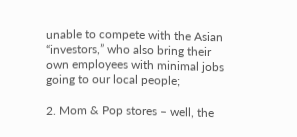unable to compete with the Asian “investors,” who also bring their own employees with minimal jobs going to our local people;

2. Mom & Pop stores – well, the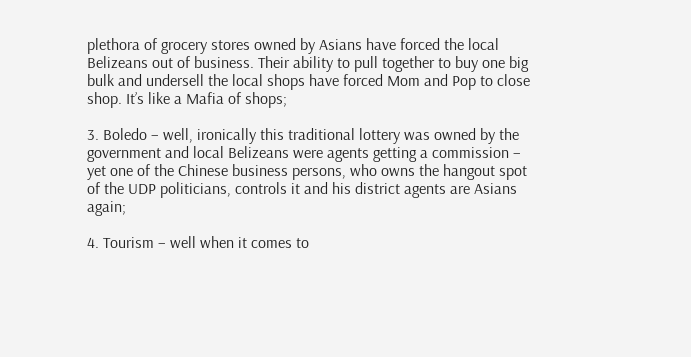plethora of grocery stores owned by Asians have forced the local Belizeans out of business. Their ability to pull together to buy one big bulk and undersell the local shops have forced Mom and Pop to close shop. It’s like a Mafia of shops;

3. Boledo – well, ironically this traditional lottery was owned by the government and local Belizeans were agents getting a commission – yet one of the Chinese business persons, who owns the hangout spot of the UDP politicians, controls it and his district agents are Asians again;

4. Tourism – well when it comes to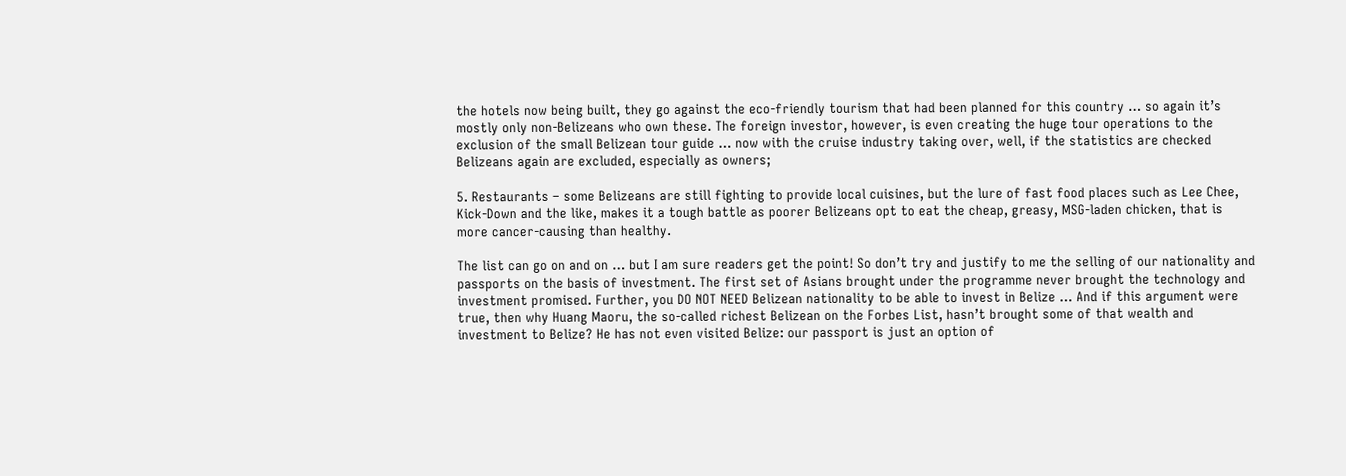the hotels now being built, they go against the eco-friendly tourism that had been planned for this country … so again it’s mostly only non-Belizeans who own these. The foreign investor, however, is even creating the huge tour operations to the exclusion of the small Belizean tour guide … now with the cruise industry taking over, well, if the statistics are checked Belizeans again are excluded, especially as owners;

5. Restaurants – some Belizeans are still fighting to provide local cuisines, but the lure of fast food places such as Lee Chee, Kick-Down and the like, makes it a tough battle as poorer Belizeans opt to eat the cheap, greasy, MSG-laden chicken, that is more cancer-causing than healthy.

The list can go on and on … but I am sure readers get the point! So don’t try and justify to me the selling of our nationality and passports on the basis of investment. The first set of Asians brought under the programme never brought the technology and investment promised. Further, you DO NOT NEED Belizean nationality to be able to invest in Belize … And if this argument were true, then why Huang Maoru, the so-called richest Belizean on the Forbes List, hasn’t brought some of that wealth and investment to Belize? He has not even visited Belize: our passport is just an option of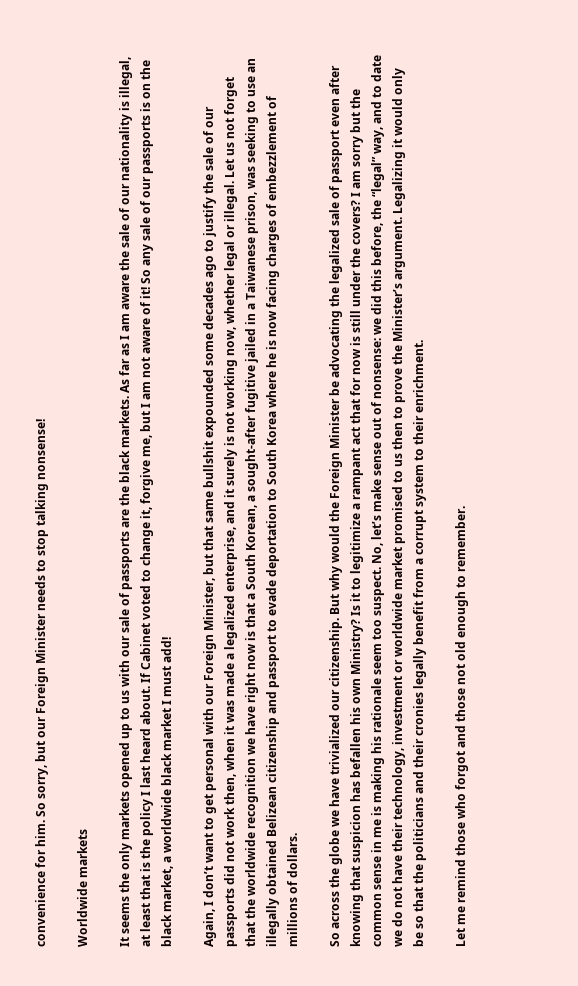convenience for him. So sorry, but our Foreign Minister needs to stop talking nonsense!

Worldwide markets

It seems the only markets opened up to us with our sale of passports are the black markets. As far as I am aware the sale of our nationality is illegal, at least that is the policy I last heard about. If Cabinet voted to change it, forgive me, but I am not aware of it! So any sale of our passports is on the black market, a worldwide black market I must add!

Again, I don’t want to get personal with our Foreign Minister, but that same bullshit expounded some decades ago to justify the sale of our passports did not work then, when it was made a legalized enterprise, and it surely is not working now, whether legal or illegal. Let us not forget that the worldwide recognition we have right now is that a South Korean, a sought-after fugitive jailed in a Taiwanese prison, was seeking to use an illegally obtained Belizean citizenship and passport to evade deportation to South Korea where he is now facing charges of embezzlement of millions of dollars.

So across the globe we have trivialized our citizenship. But why would the Foreign Minister be advocating the legalized sale of passport even after knowing that suspicion has befallen his own Ministry? Is it to legitimize a rampant act that for now is still under the covers? I am sorry but the common sense in me is making his rationale seem too suspect. No, let’s make sense out of nonsense: we did this before, the “legal” way, and to date we do not have their technology, investment or worldwide market promised to us then to prove the Minister’s argument. Legalizing it would only be so that the politicians and their cronies legally benefit from a corrupt system to their enrichment.

Let me remind those who forgot and those not old enough to remember.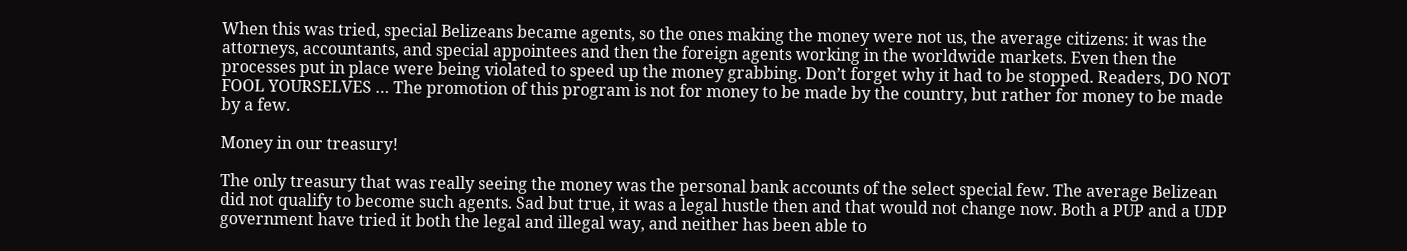When this was tried, special Belizeans became agents, so the ones making the money were not us, the average citizens: it was the attorneys, accountants, and special appointees and then the foreign agents working in the worldwide markets. Even then the processes put in place were being violated to speed up the money grabbing. Don’t forget why it had to be stopped. Readers, DO NOT FOOL YOURSELVES … The promotion of this program is not for money to be made by the country, but rather for money to be made by a few.

Money in our treasury!

The only treasury that was really seeing the money was the personal bank accounts of the select special few. The average Belizean did not qualify to become such agents. Sad but true, it was a legal hustle then and that would not change now. Both a PUP and a UDP government have tried it both the legal and illegal way, and neither has been able to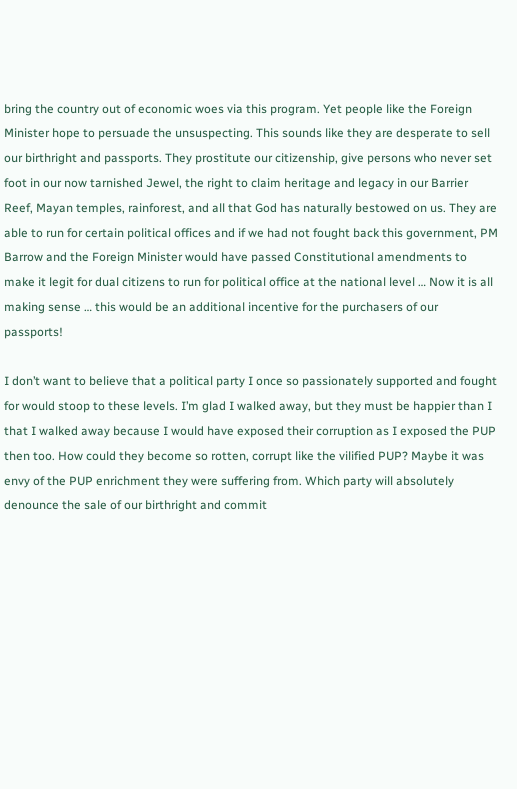bring the country out of economic woes via this program. Yet people like the Foreign Minister hope to persuade the unsuspecting. This sounds like they are desperate to sell our birthright and passports. They prostitute our citizenship, give persons who never set foot in our now tarnished Jewel, the right to claim heritage and legacy in our Barrier Reef, Mayan temples, rainforest, and all that God has naturally bestowed on us. They are able to run for certain political offices and if we had not fought back this government, PM Barrow and the Foreign Minister would have passed Constitutional amendments to make it legit for dual citizens to run for political office at the national level … Now it is all making sense … this would be an additional incentive for the purchasers of our passports!

I don’t want to believe that a political party I once so passionately supported and fought for would stoop to these levels. I’m glad I walked away, but they must be happier than I that I walked away because I would have exposed their corruption as I exposed the PUP then too. How could they become so rotten, corrupt like the vilified PUP? Maybe it was envy of the PUP enrichment they were suffering from. Which party will absolutely denounce the sale of our birthright and commit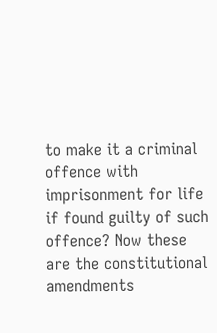to make it a criminal offence with imprisonment for life if found guilty of such offence? Now these are the constitutional amendments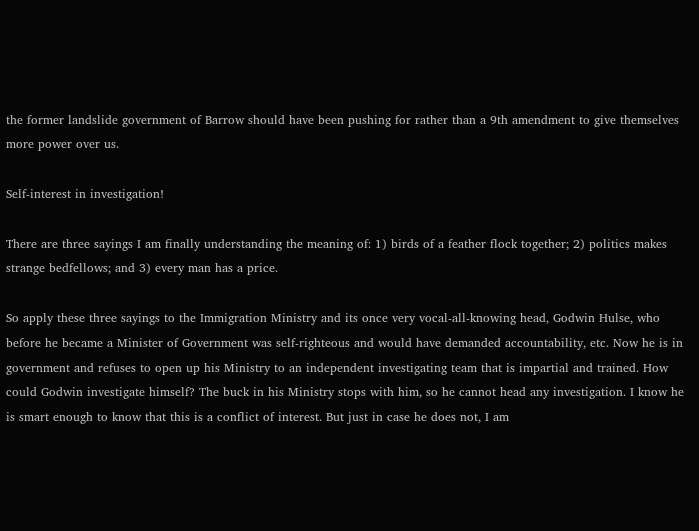the former landslide government of Barrow should have been pushing for rather than a 9th amendment to give themselves more power over us.

Self-interest in investigation!

There are three sayings I am finally understanding the meaning of: 1) birds of a feather flock together; 2) politics makes strange bedfellows; and 3) every man has a price.

So apply these three sayings to the Immigration Ministry and its once very vocal-all-knowing head, Godwin Hulse, who before he became a Minister of Government was self-righteous and would have demanded accountability, etc. Now he is in government and refuses to open up his Ministry to an independent investigating team that is impartial and trained. How could Godwin investigate himself? The buck in his Ministry stops with him, so he cannot head any investigation. I know he is smart enough to know that this is a conflict of interest. But just in case he does not, I am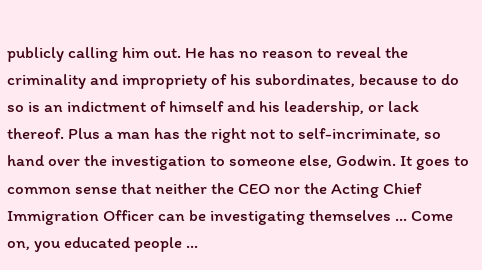publicly calling him out. He has no reason to reveal the criminality and impropriety of his subordinates, because to do so is an indictment of himself and his leadership, or lack thereof. Plus a man has the right not to self-incriminate, so hand over the investigation to someone else, Godwin. It goes to common sense that neither the CEO nor the Acting Chief Immigration Officer can be investigating themselves … Come on, you educated people …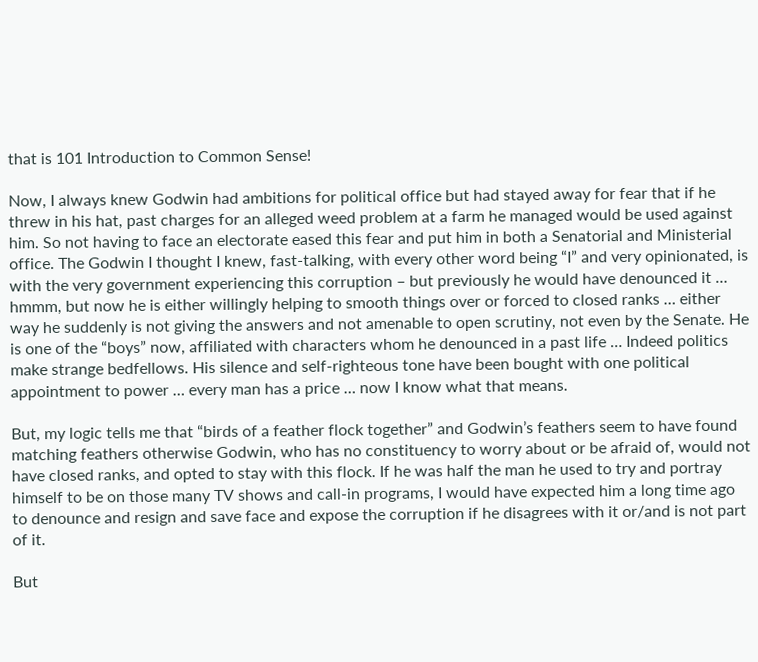that is 101 Introduction to Common Sense!

Now, I always knew Godwin had ambitions for political office but had stayed away for fear that if he threw in his hat, past charges for an alleged weed problem at a farm he managed would be used against him. So not having to face an electorate eased this fear and put him in both a Senatorial and Ministerial office. The Godwin I thought I knew, fast-talking, with every other word being “I” and very opinionated, is with the very government experiencing this corruption – but previously he would have denounced it … hmmm, but now he is either willingly helping to smooth things over or forced to closed ranks … either way he suddenly is not giving the answers and not amenable to open scrutiny, not even by the Senate. He is one of the “boys” now, affiliated with characters whom he denounced in a past life … Indeed politics make strange bedfellows. His silence and self-righteous tone have been bought with one political appointment to power … every man has a price … now I know what that means.

But, my logic tells me that “birds of a feather flock together” and Godwin’s feathers seem to have found matching feathers otherwise Godwin, who has no constituency to worry about or be afraid of, would not have closed ranks, and opted to stay with this flock. If he was half the man he used to try and portray himself to be on those many TV shows and call-in programs, I would have expected him a long time ago to denounce and resign and save face and expose the corruption if he disagrees with it or/and is not part of it.

But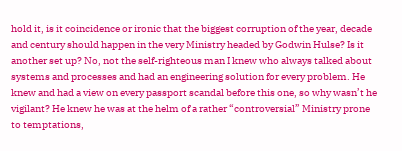hold it, is it coincidence or ironic that the biggest corruption of the year, decade and century should happen in the very Ministry headed by Godwin Hulse? Is it another set up? No, not the self-righteous man I knew who always talked about systems and processes and had an engineering solution for every problem. He knew and had a view on every passport scandal before this one, so why wasn’t he vigilant? He knew he was at the helm of a rather “controversial” Ministry prone to temptations,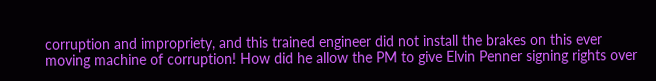corruption and impropriety, and this trained engineer did not install the brakes on this ever moving machine of corruption! How did he allow the PM to give Elvin Penner signing rights over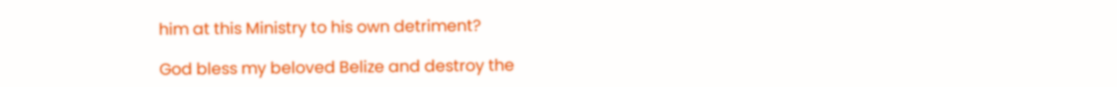him at this Ministry to his own detriment?

God bless my beloved Belize and destroy the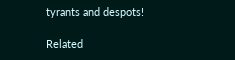tyrants and despots!

Related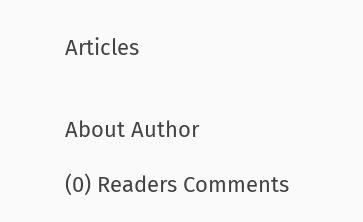Articles


About Author

(0) Readers Comments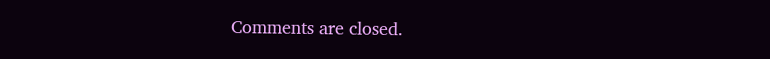Comments are closed.